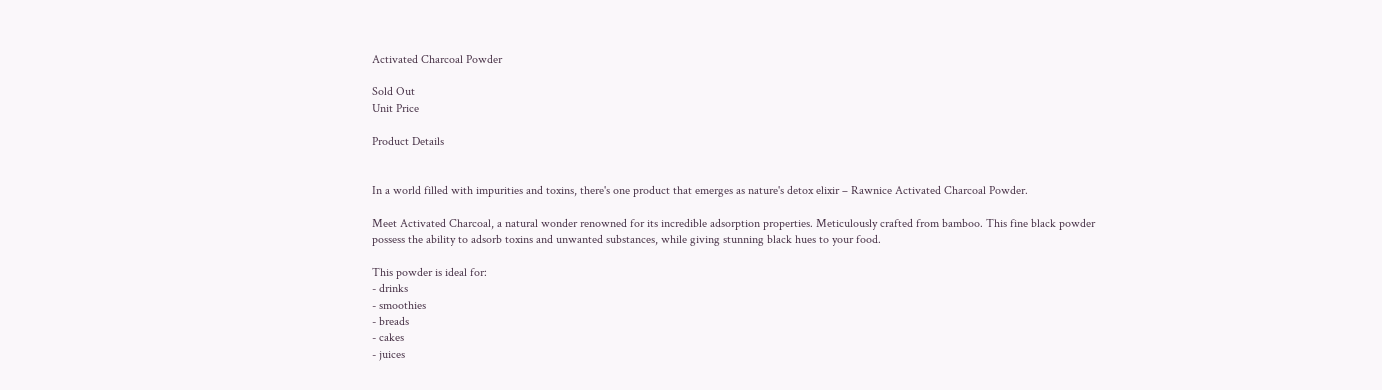Activated Charcoal Powder

Sold Out
Unit Price

Product Details


In a world filled with impurities and toxins, there's one product that emerges as nature's detox elixir – Rawnice Activated Charcoal Powder.

Meet Activated Charcoal, a natural wonder renowned for its incredible adsorption properties. Meticulously crafted from bamboo. This fine black powder possess the ability to adsorb toxins and unwanted substances, while giving stunning black hues to your food.

This powder is ideal for:
- drinks
- smoothies
- breads
- cakes
- juices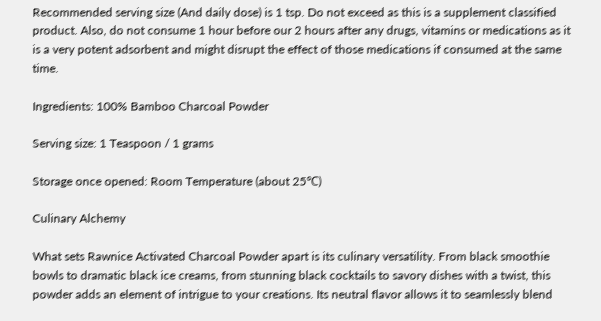Recommended serving size (And daily dose) is 1 tsp. Do not exceed as this is a supplement classified product. Also, do not consume 1 hour before our 2 hours after any drugs, vitamins or medications as it is a very potent adsorbent and might disrupt the effect of those medications if consumed at the same time.

Ingredients: 100% Bamboo Charcoal Powder

Serving size: 1 Teaspoon / 1 grams

Storage once opened: Room Temperature (about 25℃)

Culinary Alchemy

What sets Rawnice Activated Charcoal Powder apart is its culinary versatility. From black smoothie bowls to dramatic black ice creams, from stunning black cocktails to savory dishes with a twist, this powder adds an element of intrigue to your creations. Its neutral flavor allows it to seamlessly blend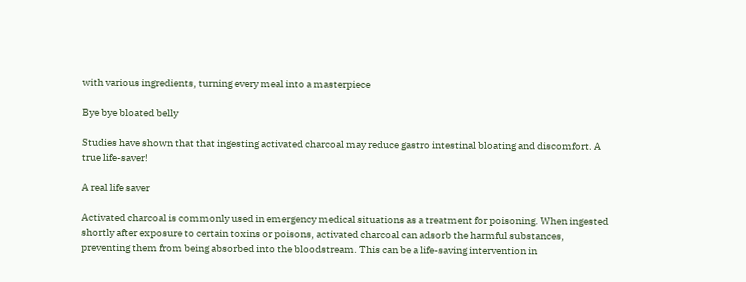with various ingredients, turning every meal into a masterpiece

Bye bye bloated belly

Studies have shown that that ingesting activated charcoal may reduce gastro intestinal bloating and discomfort. A true life-saver!

A real life saver

Activated charcoal is commonly used in emergency medical situations as a treatment for poisoning. When ingested shortly after exposure to certain toxins or poisons, activated charcoal can adsorb the harmful substances, preventing them from being absorbed into the bloodstream. This can be a life-saving intervention in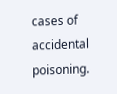cases of accidental poisoning.